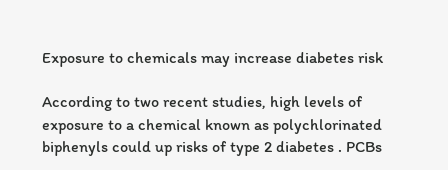Exposure to chemicals may increase diabetes risk

According to two recent studies, high levels of exposure to a chemical known as polychlorinated biphenyls could up risks of type 2 diabetes . PCBs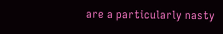are a particularly nasty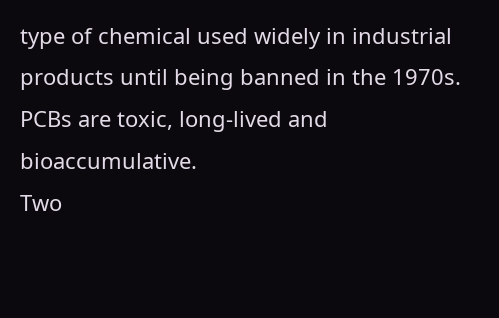type of chemical used widely in industrial products until being banned in the 1970s. PCBs are toxic, long-lived and bioaccumulative.
Two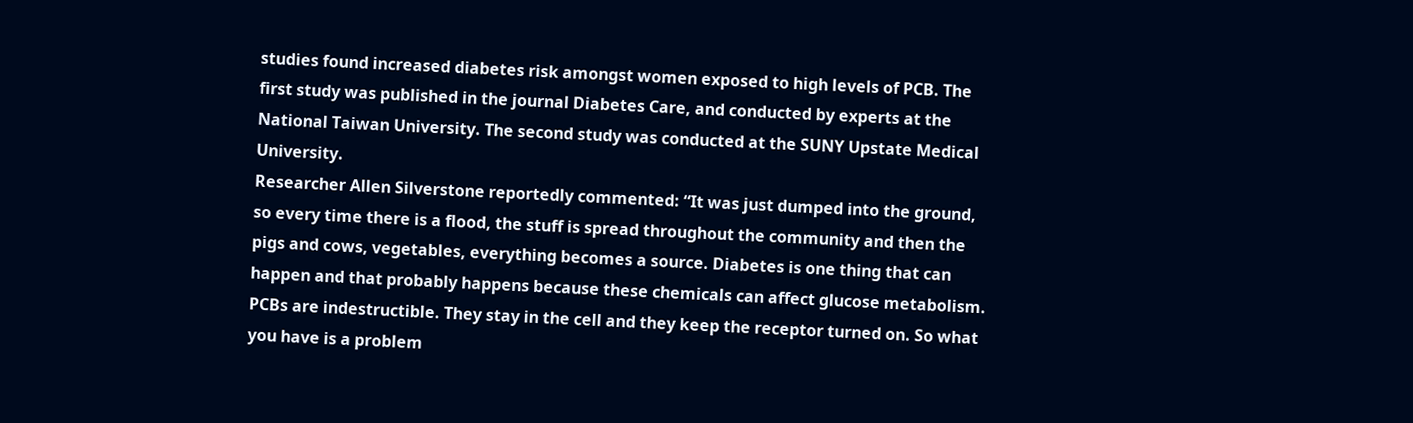studies found increased diabetes risk amongst women exposed to high levels of PCB. The first study was published in the journal Diabetes Care, and conducted by experts at the National Taiwan University. The second study was conducted at the SUNY Upstate Medical University.
Researcher Allen Silverstone reportedly commented: “It was just dumped into the ground, so every time there is a flood, the stuff is spread throughout the community and then the pigs and cows, vegetables, everything becomes a source. Diabetes is one thing that can happen and that probably happens because these chemicals can affect glucose metabolism. PCBs are indestructible. They stay in the cell and they keep the receptor turned on. So what you have is a problem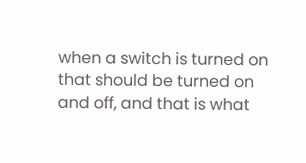when a switch is turned on that should be turned on and off, and that is what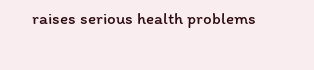raises serious health problems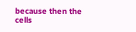because then the cells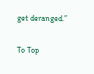get deranged.”

To Top